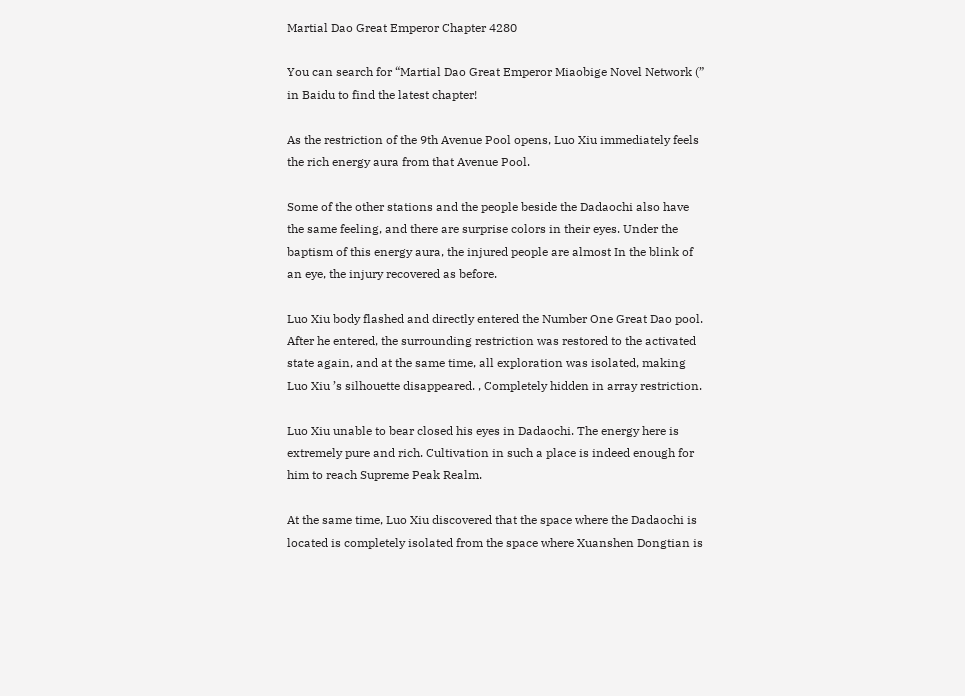Martial Dao Great Emperor Chapter 4280

You can search for “Martial Dao Great Emperor Miaobige Novel Network (” in Baidu to find the latest chapter!

As the restriction of the 9th Avenue Pool opens, Luo Xiu immediately feels the rich energy aura from that Avenue Pool.

Some of the other stations and the people beside the Dadaochi also have the same feeling, and there are surprise colors in their eyes. Under the baptism of this energy aura, the injured people are almost In the blink of an eye, the injury recovered as before.

Luo Xiu body flashed and directly entered the Number One Great Dao pool. After he entered, the surrounding restriction was restored to the activated state again, and at the same time, all exploration was isolated, making Luo Xiu ’s silhouette disappeared. , Completely hidden in array restriction.

Luo Xiu unable to bear closed his eyes in Dadaochi. The energy here is extremely pure and rich. Cultivation in such a place is indeed enough for him to reach Supreme Peak Realm.

At the same time, Luo Xiu discovered that the space where the Dadaochi is located is completely isolated from the space where Xuanshen Dongtian is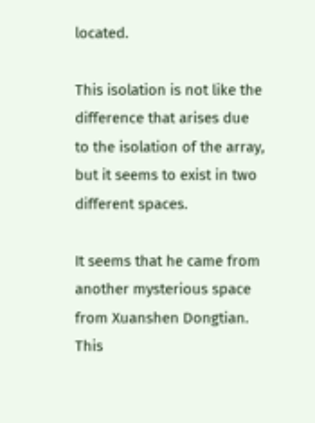located.

This isolation is not like the difference that arises due to the isolation of the array, but it seems to exist in two different spaces.

It seems that he came from another mysterious space from Xuanshen Dongtian. This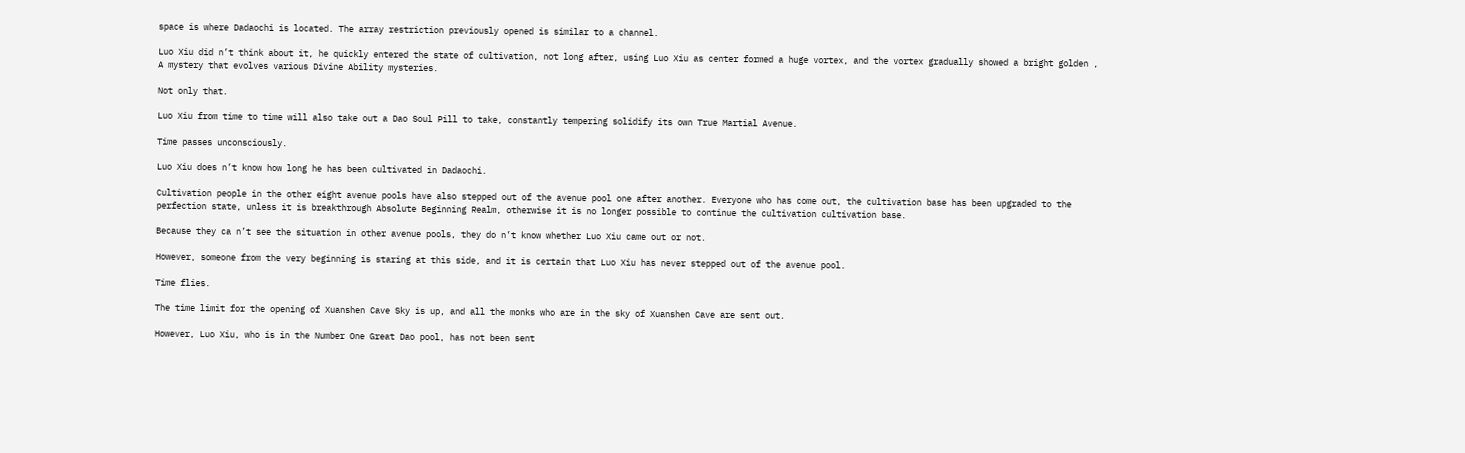space is where Dadaochi is located. The array restriction previously opened is similar to a channel.

Luo Xiu did n’t think about it, he quickly entered the state of cultivation, not long after, using Luo Xiu as center formed a huge vortex, and the vortex gradually showed a bright golden , A mystery that evolves various Divine Ability mysteries.

Not only that.

Luo Xiu from time to time will also take out a Dao Soul Pill to take, constantly tempering solidify its own True Martial Avenue.

Time passes unconsciously.

Luo Xiu does n’t know how long he has been cultivated in Dadaochi.

Cultivation people in the other eight avenue pools have also stepped out of the avenue pool one after another. Everyone who has come out, the cultivation base has been upgraded to the perfection state, unless it is breakthrough Absolute Beginning Realm, otherwise it is no longer possible to continue the cultivation cultivation base.

Because they ca n’t see the situation in other avenue pools, they do n’t know whether Luo Xiu came out or not.

However, someone from the very beginning is staring at this side, and it is certain that Luo Xiu has never stepped out of the avenue pool.

Time flies.

The time limit for the opening of Xuanshen Cave Sky is up, and all the monks who are in the sky of Xuanshen Cave are sent out.

However, Luo Xiu, who is in the Number One Great Dao pool, has not been sent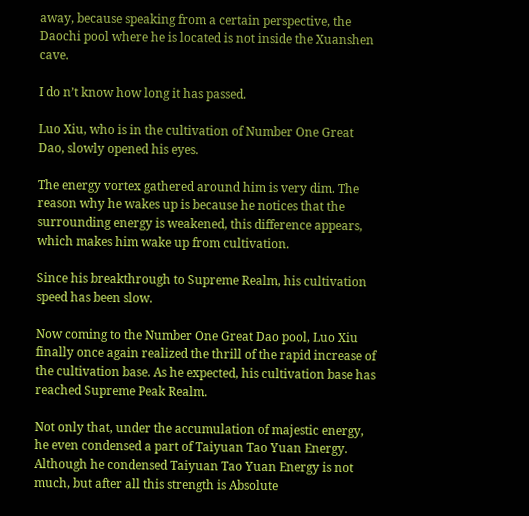away, because speaking from a certain perspective, the Daochi pool where he is located is not inside the Xuanshen cave.

I do n’t know how long it has passed.

Luo Xiu, who is in the cultivation of Number One Great Dao, slowly opened his eyes.

The energy vortex gathered around him is very dim. The reason why he wakes up is because he notices that the surrounding energy is weakened, this difference appears, which makes him wake up from cultivation.

Since his breakthrough to Supreme Realm, his cultivation speed has been slow.

Now coming to the Number One Great Dao pool, Luo Xiu finally once again realized the thrill of the rapid increase of the cultivation base. As he expected, his cultivation base has reached Supreme Peak Realm.

Not only that, under the accumulation of majestic energy, he even condensed a part of Taiyuan Tao Yuan Energy. Although he condensed Taiyuan Tao Yuan Energy is not much, but after all this strength is Absolute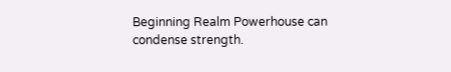Beginning Realm Powerhouse can condense strength.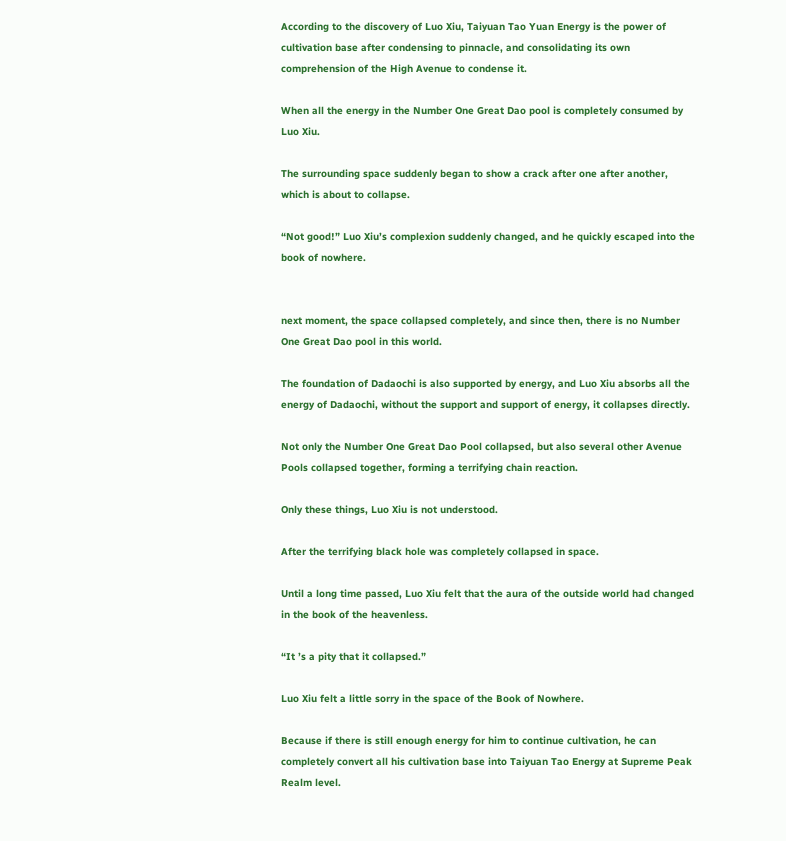According to the discovery of Luo Xiu, Taiyuan Tao Yuan Energy is the power of cultivation base after condensing to pinnacle, and consolidating its own comprehension of the High Avenue to condense it.

When all the energy in the Number One Great Dao pool is completely consumed by Luo Xiu.

The surrounding space suddenly began to show a crack after one after another, which is about to collapse.

“Not good!” Luo Xiu’s complexion suddenly changed, and he quickly escaped into the book of nowhere.


next moment, the space collapsed completely, and since then, there is no Number One Great Dao pool in this world.

The foundation of Dadaochi is also supported by energy, and Luo Xiu absorbs all the energy of Dadaochi, without the support and support of energy, it collapses directly.

Not only the Number One Great Dao Pool collapsed, but also several other Avenue Pools collapsed together, forming a terrifying chain reaction.

Only these things, Luo Xiu is not understood.

After the terrifying black hole was completely collapsed in space.

Until a long time passed, Luo Xiu felt that the aura of the outside world had changed in the book of the heavenless.

“It ’s a pity that it collapsed.”

Luo Xiu felt a little sorry in the space of the Book of Nowhere.

Because if there is still enough energy for him to continue cultivation, he can completely convert all his cultivation base into Taiyuan Tao Energy at Supreme Peak Realm level.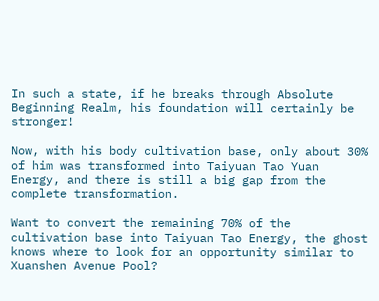In such a state, if he breaks through Absolute Beginning Realm, his foundation will certainly be stronger!

Now, with his body cultivation base, only about 30% of him was transformed into Taiyuan Tao Yuan Energy, and there is still a big gap from the complete transformation.

Want to convert the remaining 70% of the cultivation base into Taiyuan Tao Energy, the ghost knows where to look for an opportunity similar to Xuanshen Avenue Pool?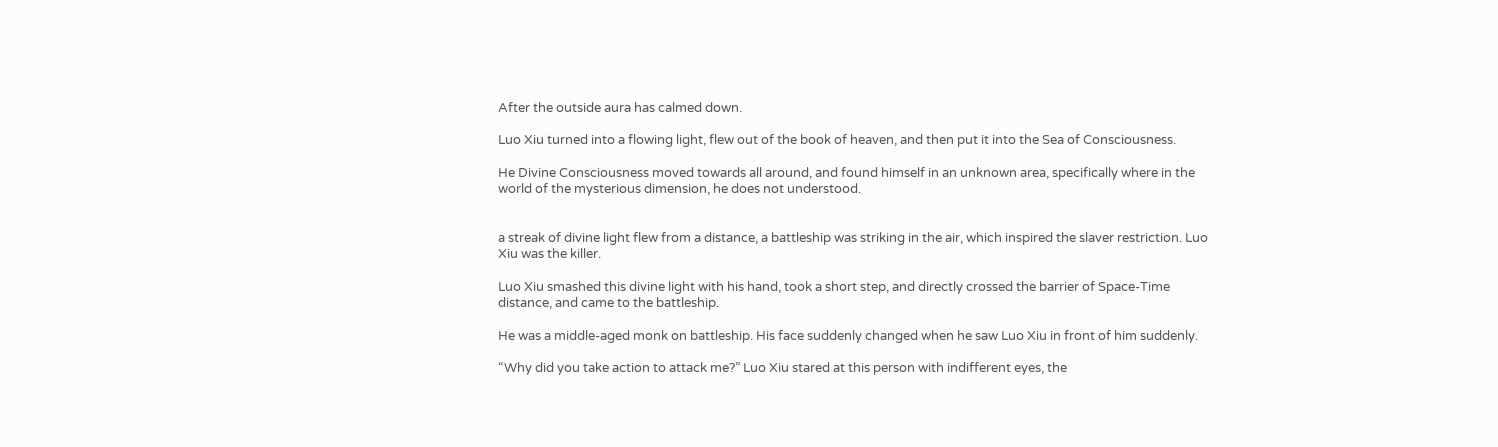After the outside aura has calmed down.

Luo Xiu turned into a flowing light, flew out of the book of heaven, and then put it into the Sea of Consciousness.

He Divine Consciousness moved towards all around, and found himself in an unknown area, specifically where in the world of the mysterious dimension, he does not understood.


a streak of divine light flew from a distance, a battleship was striking in the air, which inspired the slaver restriction. Luo Xiu was the killer.

Luo Xiu smashed this divine light with his hand, took a short step, and directly crossed the barrier of Space-Time distance, and came to the battleship.

He was a middle-aged monk on battleship. His face suddenly changed when he saw Luo Xiu in front of him suddenly.

“Why did you take action to attack me?” Luo Xiu stared at this person with indifferent eyes, the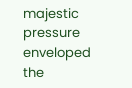majestic pressure enveloped the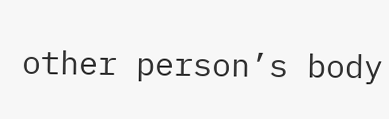other person’s body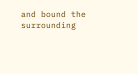and bound the surrounding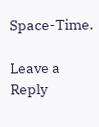Space-Time.

Leave a Reply